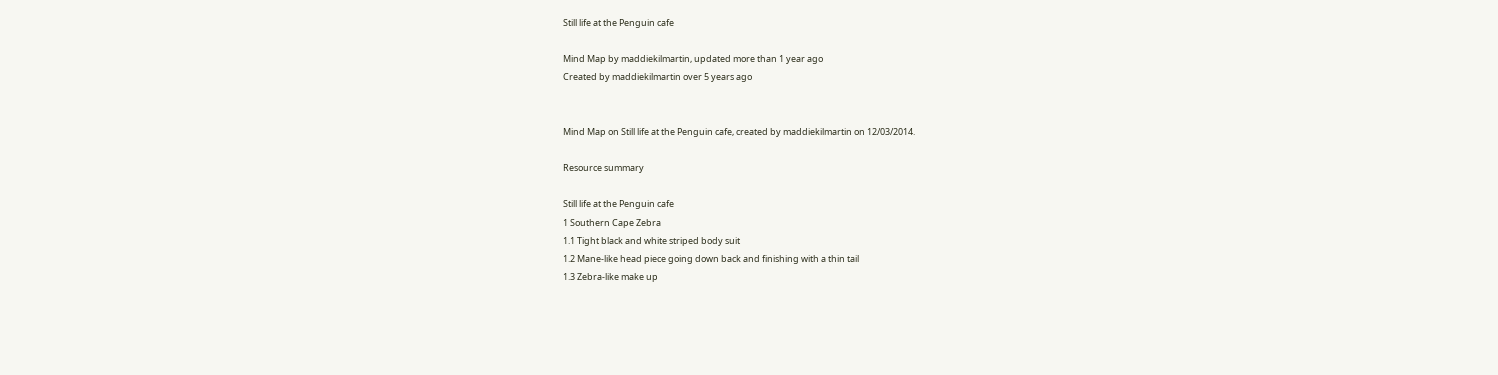Still life at the Penguin cafe

Mind Map by maddiekilmartin, updated more than 1 year ago
Created by maddiekilmartin over 5 years ago


Mind Map on Still life at the Penguin cafe, created by maddiekilmartin on 12/03/2014.

Resource summary

Still life at the Penguin cafe
1 Southern Cape Zebra
1.1 Tight black and white striped body suit
1.2 Mane-like head piece going down back and finishing with a thin tail
1.3 Zebra-like make up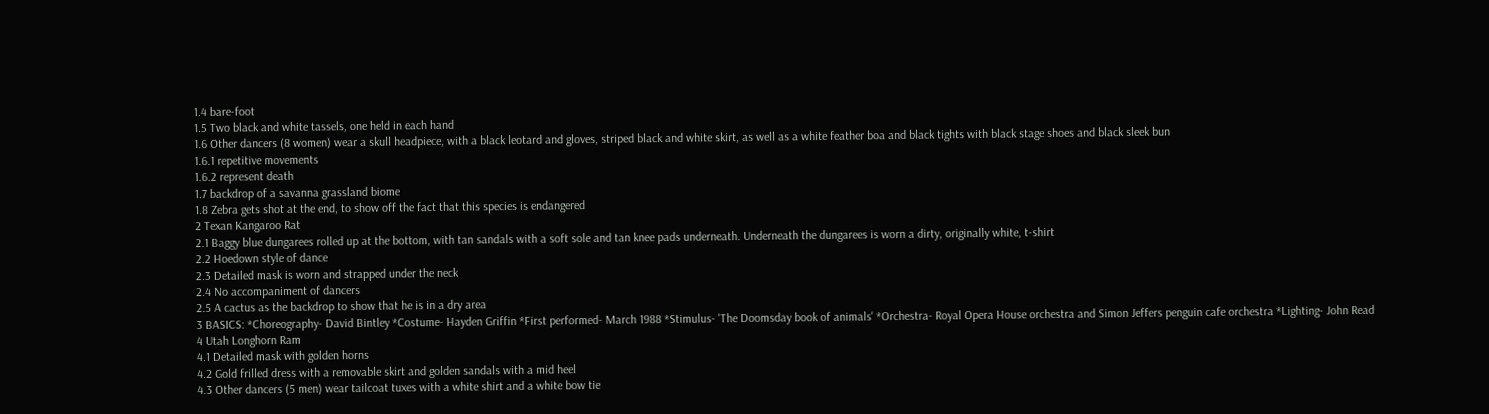1.4 bare-foot
1.5 Two black and white tassels, one held in each hand
1.6 Other dancers (8 women) wear a skull headpiece, with a black leotard and gloves, striped black and white skirt, as well as a white feather boa and black tights with black stage shoes and black sleek bun
1.6.1 repetitive movements
1.6.2 represent death
1.7 backdrop of a savanna grassland biome
1.8 Zebra gets shot at the end, to show off the fact that this species is endangered
2 Texan Kangaroo Rat
2.1 Baggy blue dungarees rolled up at the bottom, with tan sandals with a soft sole and tan knee pads underneath. Underneath the dungarees is worn a dirty, originally white, t-shirt
2.2 Hoedown style of dance
2.3 Detailed mask is worn and strapped under the neck
2.4 No accompaniment of dancers
2.5 A cactus as the backdrop to show that he is in a dry area
3 BASICS: *Choreography- David Bintley *Costume- Hayden Griffin *First performed- March 1988 *Stimulus- 'The Doomsday book of animals' *Orchestra- Royal Opera House orchestra and Simon Jeffers penguin cafe orchestra *Lighting- John Read
4 Utah Longhorn Ram
4.1 Detailed mask with golden horns
4.2 Gold frilled dress with a removable skirt and golden sandals with a mid heel
4.3 Other dancers (5 men) wear tailcoat tuxes with a white shirt and a white bow tie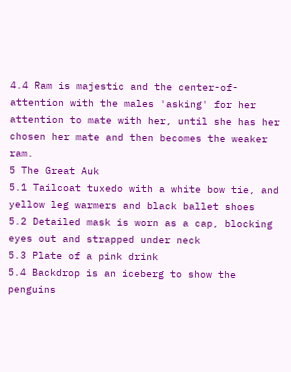4.4 Ram is majestic and the center-of-attention with the males 'asking' for her attention to mate with her, until she has her chosen her mate and then becomes the weaker ram.
5 The Great Auk
5.1 Tailcoat tuxedo with a white bow tie, and yellow leg warmers and black ballet shoes
5.2 Detailed mask is worn as a cap, blocking eyes out and strapped under neck
5.3 Plate of a pink drink
5.4 Backdrop is an iceberg to show the penguins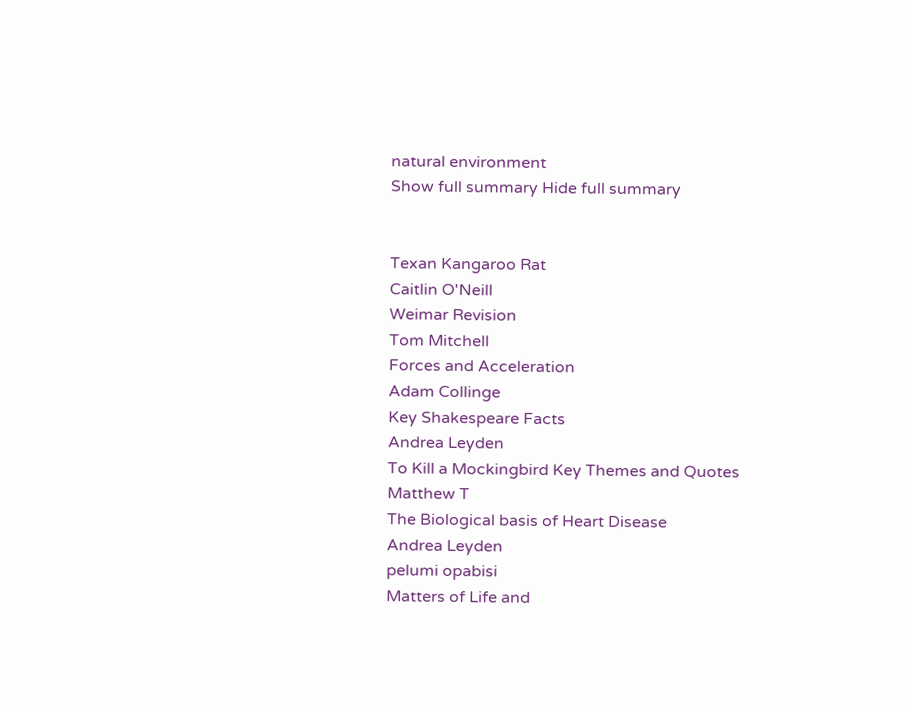natural environment
Show full summary Hide full summary


Texan Kangaroo Rat
Caitlin O'Neill
Weimar Revision
Tom Mitchell
Forces and Acceleration
Adam Collinge
Key Shakespeare Facts
Andrea Leyden
To Kill a Mockingbird Key Themes and Quotes
Matthew T
The Biological basis of Heart Disease
Andrea Leyden
pelumi opabisi
Matters of Life and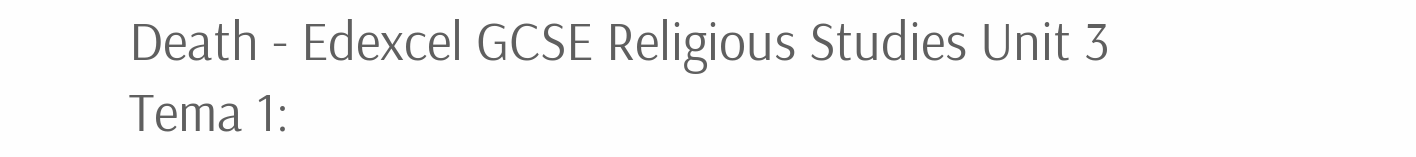Death - Edexcel GCSE Religious Studies Unit 3
Tema 1: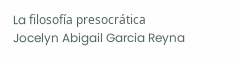La filosofía presocrática
Jocelyn Abigail Garcia Reyna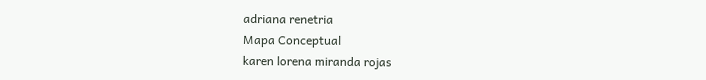adriana renetria
Mapa Conceptual
karen lorena miranda rojas